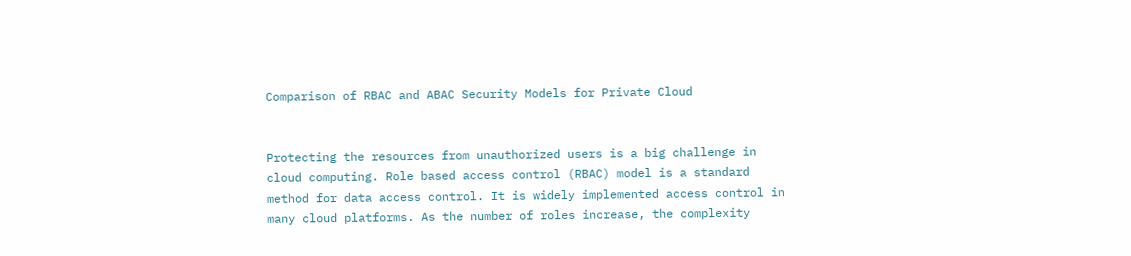Comparison of RBAC and ABAC Security Models for Private Cloud


Protecting the resources from unauthorized users is a big challenge in cloud computing. Role based access control (RBAC) model is a standard method for data access control. It is widely implemented access control in many cloud platforms. As the number of roles increase, the complexity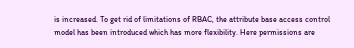is increased. To get rid of limitations of RBAC, the attribute base access control model has been introduced which has more flexibility. Here permissions are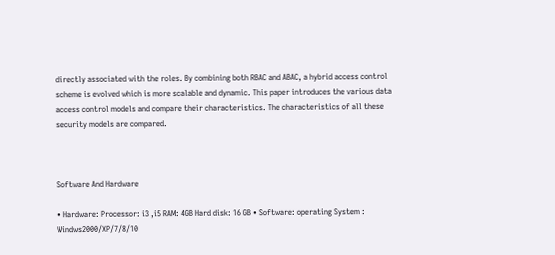directly associated with the roles. By combining both RBAC and ABAC, a hybrid access control scheme is evolved which is more scalable and dynamic. This paper introduces the various data access control models and compare their characteristics. The characteristics of all these security models are compared.



Software And Hardware

• Hardware: Processor: i3 ,i5 RAM: 4GB Hard disk: 16 GB • Software: operating System : Windws2000/XP/7/8/10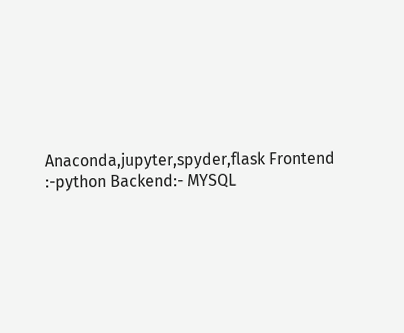Anaconda,jupyter,spyder,flask Frontend :-python Backend:- MYSQL